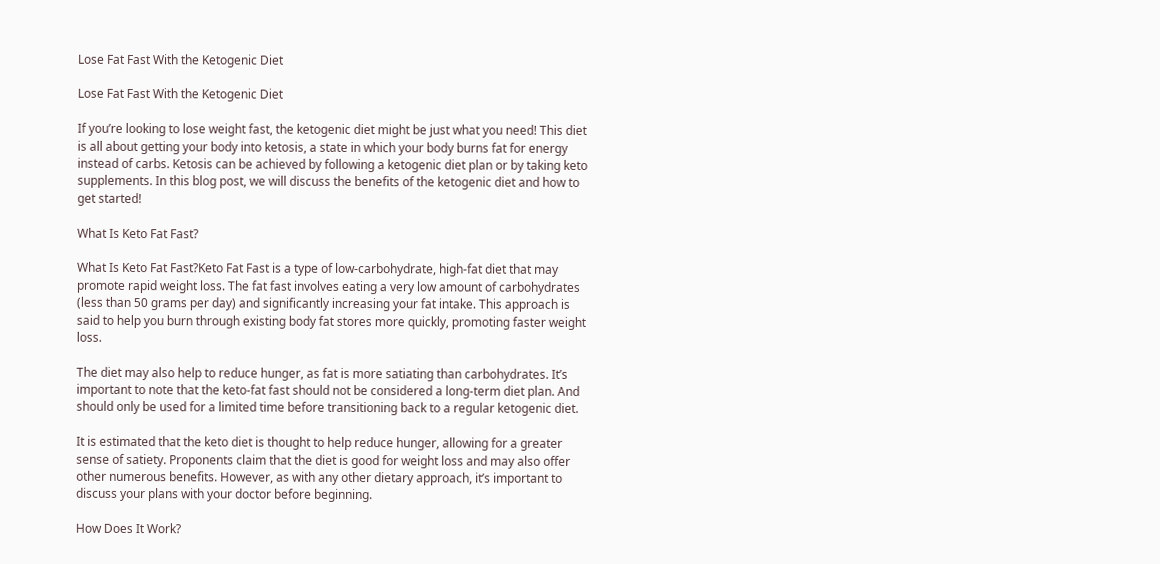Lose Fat Fast With the Ketogenic Diet

Lose Fat Fast With the Ketogenic Diet

If you’re looking to lose weight fast, the ketogenic diet might be just what you need! This diet is all about getting your body into ketosis, a state in which your body burns fat for energy instead of carbs. Ketosis can be achieved by following a ketogenic diet plan or by taking keto supplements. In this blog post, we will discuss the benefits of the ketogenic diet and how to get started!

What Is Keto Fat Fast?

What Is Keto Fat Fast?Keto Fat Fast is a type of low-carbohydrate, high-fat diet that may promote rapid weight loss. The fat fast involves eating a very low amount of carbohydrates (less than 50 grams per day) and significantly increasing your fat intake. This approach is said to help you burn through existing body fat stores more quickly, promoting faster weight loss.

The diet may also help to reduce hunger, as fat is more satiating than carbohydrates. It’s important to note that the keto-fat fast should not be considered a long-term diet plan. And should only be used for a limited time before transitioning back to a regular ketogenic diet.

It is estimated that the keto diet is thought to help reduce hunger, allowing for a greater sense of satiety. Proponents claim that the diet is good for weight loss and may also offer other numerous benefits. However, as with any other dietary approach, it’s important to discuss your plans with your doctor before beginning.

How Does It Work?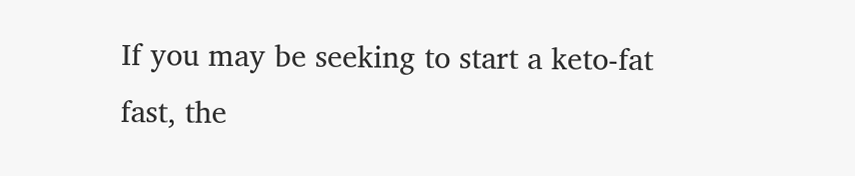If you may be seeking to start a keto-fat fast, the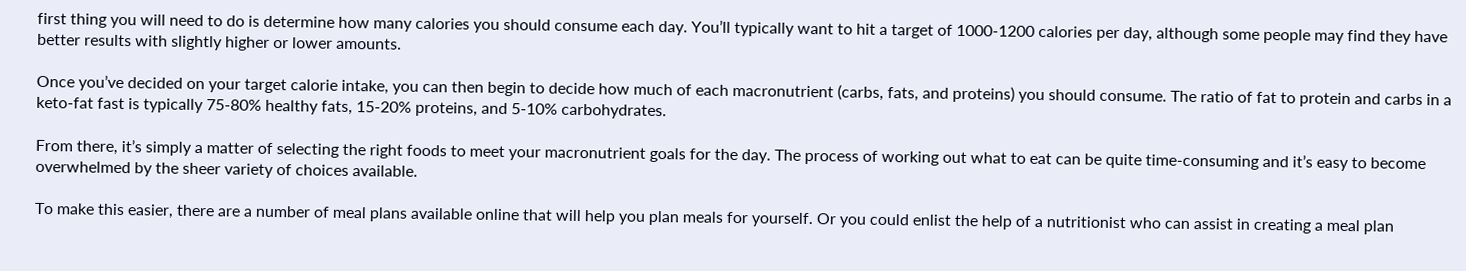first thing you will need to do is determine how many calories you should consume each day. You’ll typically want to hit a target of 1000-1200 calories per day, although some people may find they have better results with slightly higher or lower amounts.

Once you’ve decided on your target calorie intake, you can then begin to decide how much of each macronutrient (carbs, fats, and proteins) you should consume. The ratio of fat to protein and carbs in a keto-fat fast is typically 75-80% healthy fats, 15-20% proteins, and 5-10% carbohydrates.

From there, it’s simply a matter of selecting the right foods to meet your macronutrient goals for the day. The process of working out what to eat can be quite time-consuming and it’s easy to become overwhelmed by the sheer variety of choices available.

To make this easier, there are a number of meal plans available online that will help you plan meals for yourself. Or you could enlist the help of a nutritionist who can assist in creating a meal plan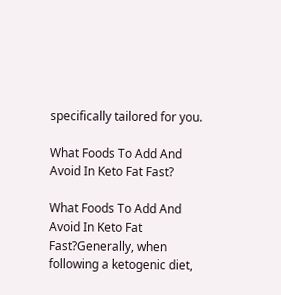specifically tailored for you.

What Foods To Add And Avoid In Keto Fat Fast?

What Foods To Add And Avoid In Keto Fat Fast?Generally, when following a ketogenic diet,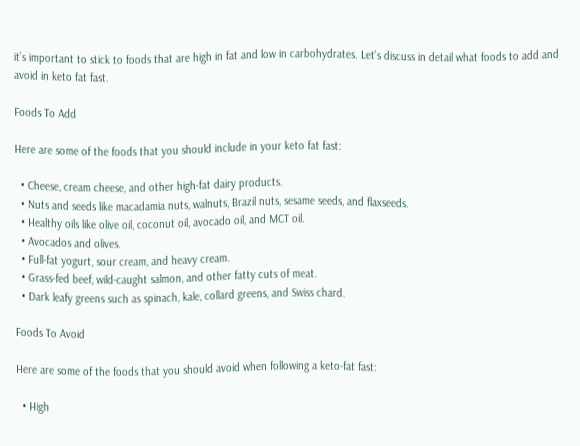it’s important to stick to foods that are high in fat and low in carbohydrates. Let’s discuss in detail what foods to add and avoid in keto fat fast.

Foods To Add

Here are some of the foods that you should include in your keto fat fast:

  • Cheese, cream cheese, and other high-fat dairy products.
  • Nuts and seeds like macadamia nuts, walnuts, Brazil nuts, sesame seeds, and flaxseeds.
  • Healthy oils like olive oil, coconut oil, avocado oil, and MCT oil.
  • Avocados and olives.
  • Full-fat yogurt, sour cream, and heavy cream.
  • Grass-fed beef, wild-caught salmon, and other fatty cuts of meat.
  • Dark leafy greens such as spinach, kale, collard greens, and Swiss chard.

Foods To Avoid

Here are some of the foods that you should avoid when following a keto-fat fast:

  • High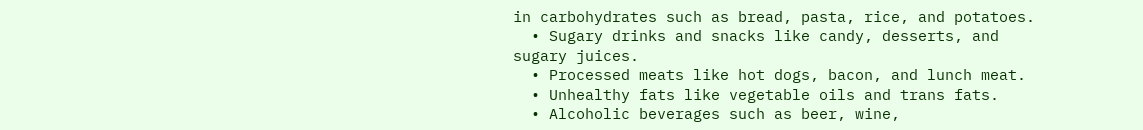in carbohydrates such as bread, pasta, rice, and potatoes.
  • Sugary drinks and snacks like candy, desserts, and sugary juices.
  • Processed meats like hot dogs, bacon, and lunch meat.
  • Unhealthy fats like vegetable oils and trans fats.
  • Alcoholic beverages such as beer, wine,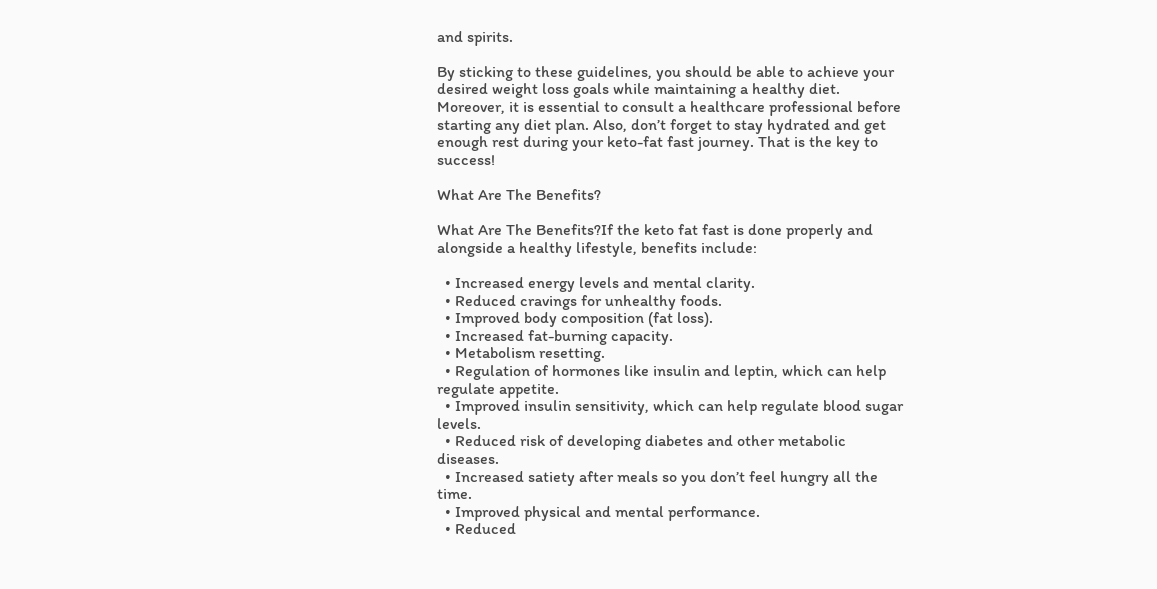and spirits.

By sticking to these guidelines, you should be able to achieve your desired weight loss goals while maintaining a healthy diet. Moreover, it is essential to consult a healthcare professional before starting any diet plan. Also, don’t forget to stay hydrated and get enough rest during your keto-fat fast journey. That is the key to success!

What Are The Benefits?

What Are The Benefits?If the keto fat fast is done properly and alongside a healthy lifestyle, benefits include:

  • Increased energy levels and mental clarity.
  • Reduced cravings for unhealthy foods.
  • Improved body composition (fat loss).
  • Increased fat-burning capacity.
  • Metabolism resetting.
  • Regulation of hormones like insulin and leptin, which can help regulate appetite.
  • Improved insulin sensitivity, which can help regulate blood sugar levels.
  • Reduced risk of developing diabetes and other metabolic diseases.
  • Increased satiety after meals so you don’t feel hungry all the time.
  • Improved physical and mental performance.
  • Reduced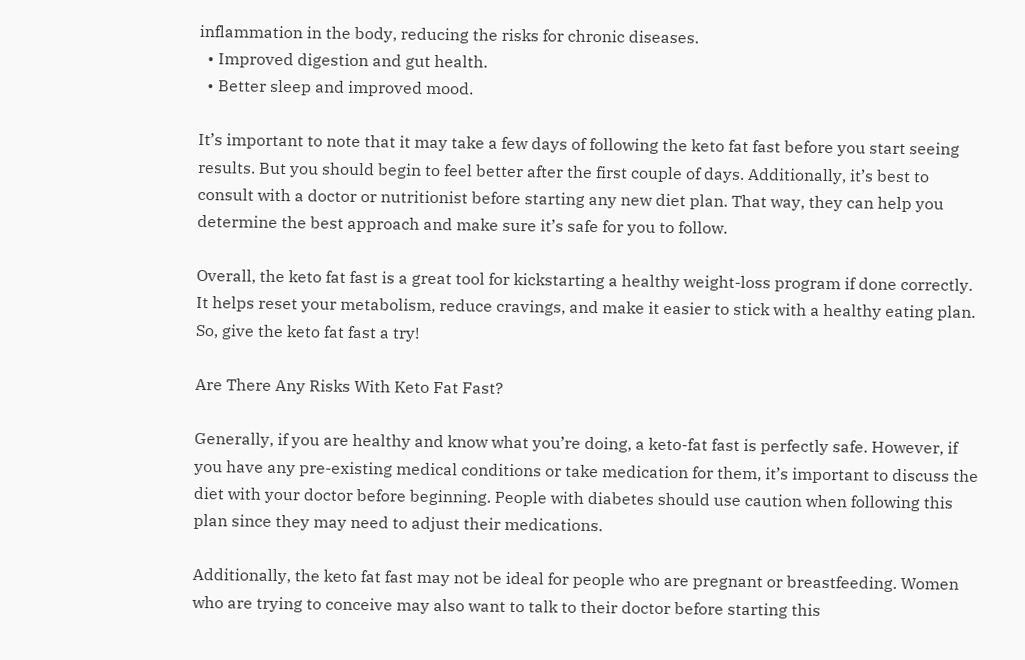inflammation in the body, reducing the risks for chronic diseases.
  • Improved digestion and gut health.
  • Better sleep and improved mood.

It’s important to note that it may take a few days of following the keto fat fast before you start seeing results. But you should begin to feel better after the first couple of days. Additionally, it’s best to consult with a doctor or nutritionist before starting any new diet plan. That way, they can help you determine the best approach and make sure it’s safe for you to follow.

Overall, the keto fat fast is a great tool for kickstarting a healthy weight-loss program if done correctly. It helps reset your metabolism, reduce cravings, and make it easier to stick with a healthy eating plan. So, give the keto fat fast a try!

Are There Any Risks With Keto Fat Fast?

Generally, if you are healthy and know what you’re doing, a keto-fat fast is perfectly safe. However, if you have any pre-existing medical conditions or take medication for them, it’s important to discuss the diet with your doctor before beginning. People with diabetes should use caution when following this plan since they may need to adjust their medications.

Additionally, the keto fat fast may not be ideal for people who are pregnant or breastfeeding. Women who are trying to conceive may also want to talk to their doctor before starting this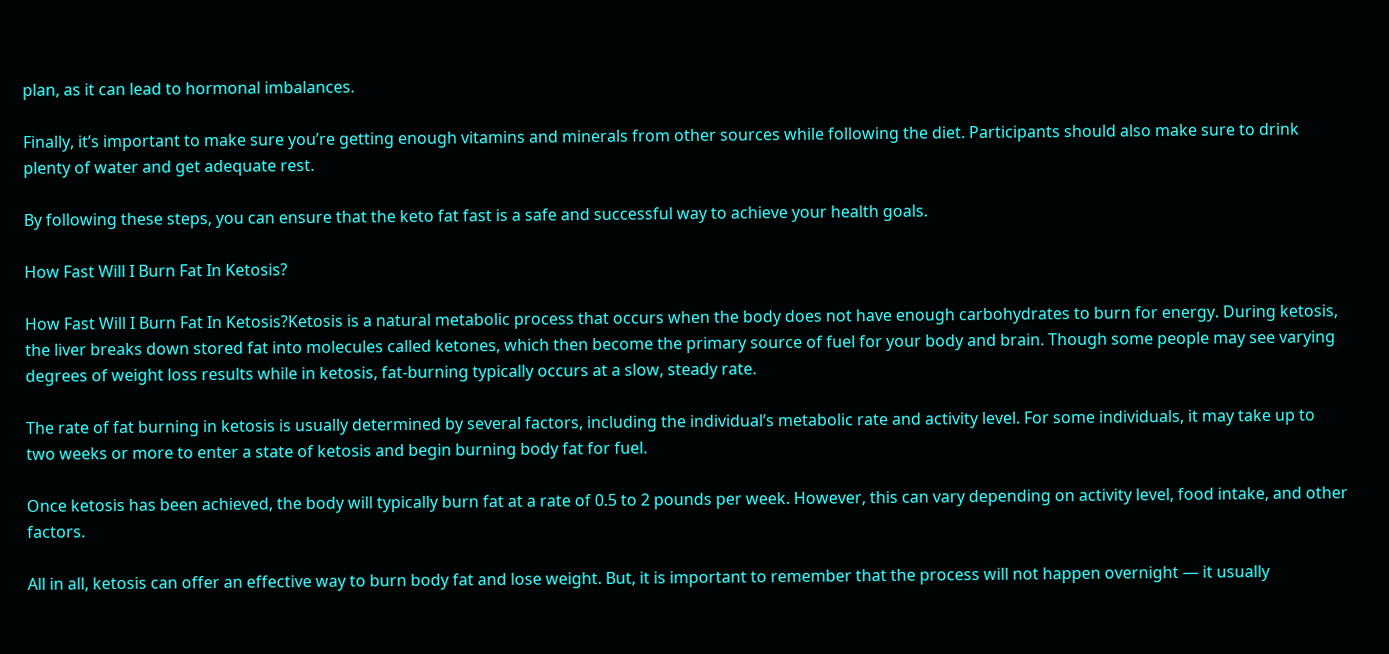plan, as it can lead to hormonal imbalances.

Finally, it’s important to make sure you’re getting enough vitamins and minerals from other sources while following the diet. Participants should also make sure to drink plenty of water and get adequate rest.

By following these steps, you can ensure that the keto fat fast is a safe and successful way to achieve your health goals.

How Fast Will I Burn Fat In Ketosis?

How Fast Will I Burn Fat In Ketosis?Ketosis is a natural metabolic process that occurs when the body does not have enough carbohydrates to burn for energy. During ketosis, the liver breaks down stored fat into molecules called ketones, which then become the primary source of fuel for your body and brain. Though some people may see varying degrees of weight loss results while in ketosis, fat-burning typically occurs at a slow, steady rate.

The rate of fat burning in ketosis is usually determined by several factors, including the individual’s metabolic rate and activity level. For some individuals, it may take up to two weeks or more to enter a state of ketosis and begin burning body fat for fuel.

Once ketosis has been achieved, the body will typically burn fat at a rate of 0.5 to 2 pounds per week. However, this can vary depending on activity level, food intake, and other factors.

All in all, ketosis can offer an effective way to burn body fat and lose weight. But, it is important to remember that the process will not happen overnight — it usually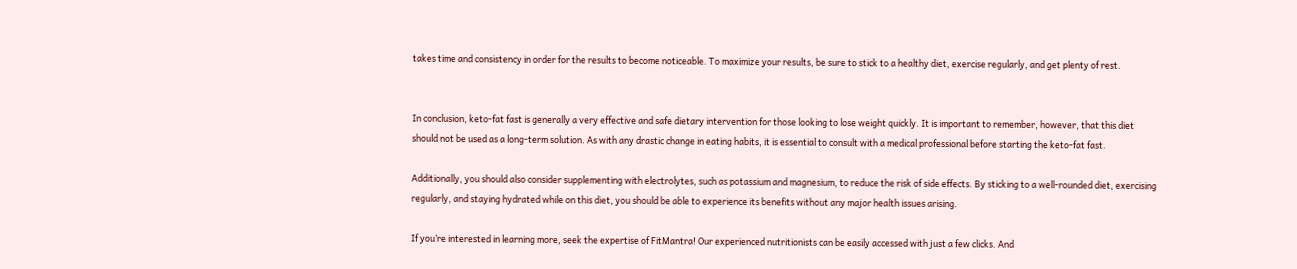takes time and consistency in order for the results to become noticeable. To maximize your results, be sure to stick to a healthy diet, exercise regularly, and get plenty of rest.


In conclusion, keto-fat fast is generally a very effective and safe dietary intervention for those looking to lose weight quickly. It is important to remember, however, that this diet should not be used as a long-term solution. As with any drastic change in eating habits, it is essential to consult with a medical professional before starting the keto-fat fast.

Additionally, you should also consider supplementing with electrolytes, such as potassium and magnesium, to reduce the risk of side effects. By sticking to a well-rounded diet, exercising regularly, and staying hydrated while on this diet, you should be able to experience its benefits without any major health issues arising.

If you’re interested in learning more, seek the expertise of FitMantra! Our experienced nutritionists can be easily accessed with just a few clicks. And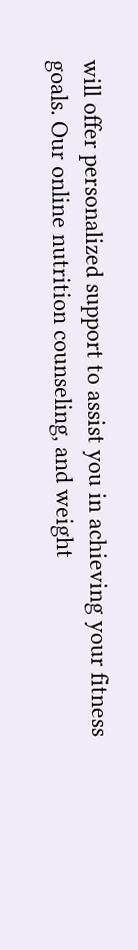will offer personalized support to assist you in achieving your fitness goals. Our online nutrition counseling, and weight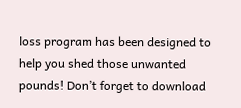loss program has been designed to help you shed those unwanted pounds! Don’t forget to download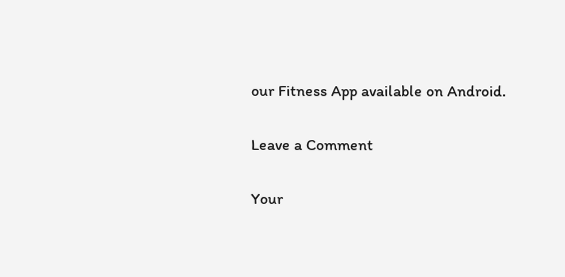our Fitness App available on Android.

Leave a Comment

Your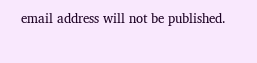email address will not be published.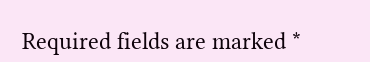Required fields are marked *